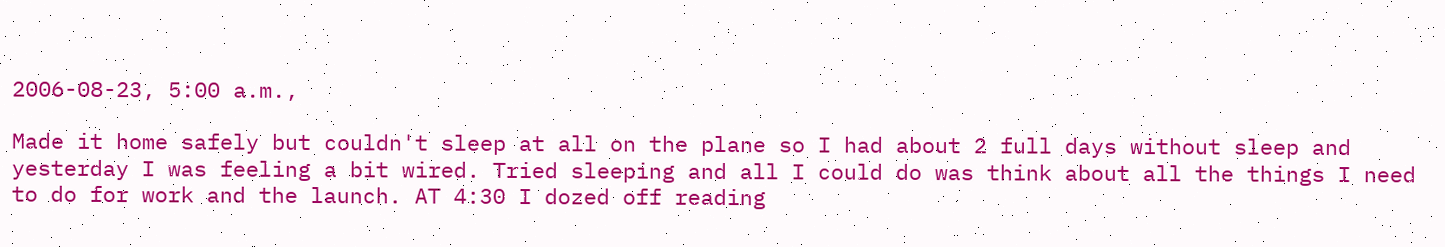2006-08-23, 5:00 a.m.,

Made it home safely but couldn't sleep at all on the plane so I had about 2 full days without sleep and yesterday I was feeling a bit wired. Tried sleeping and all I could do was think about all the things I need to do for work and the launch. AT 4:30 I dozed off reading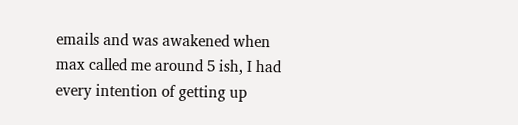emails and was awakened when max called me around 5 ish, I had every intention of getting up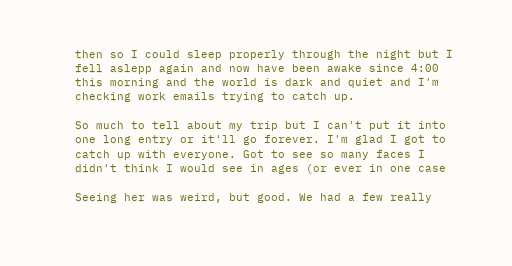then so I could sleep properly through the night but I fell aslepp again and now have been awake since 4:00 this morning and the world is dark and quiet and I'm checking work emails trying to catch up.

So much to tell about my trip but I can't put it into one long entry or it'll go forever. I'm glad I got to catch up with everyone. Got to see so many faces I didn't think I would see in ages (or ever in one case

Seeing her was weird, but good. We had a few really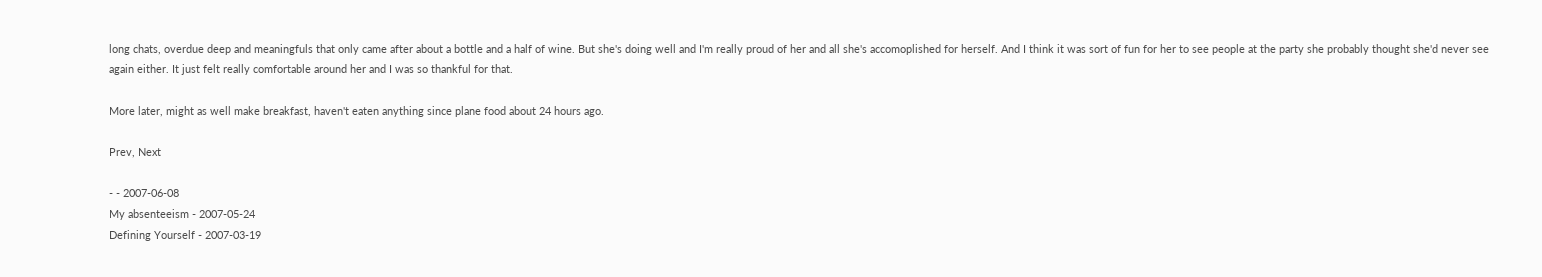long chats, overdue deep and meaningfuls that only came after about a bottle and a half of wine. But she's doing well and I'm really proud of her and all she's accomoplished for herself. And I think it was sort of fun for her to see people at the party she probably thought she'd never see again either. It just felt really comfortable around her and I was so thankful for that.

More later, might as well make breakfast, haven't eaten anything since plane food about 24 hours ago.

Prev, Next

- - 2007-06-08
My absenteeism - 2007-05-24
Defining Yourself - 2007-03-19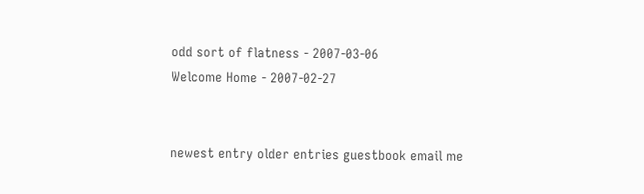odd sort of flatness - 2007-03-06
Welcome Home - 2007-02-27


newest entry older entries guestbook email me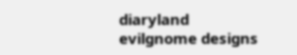diaryland evilgnome designs